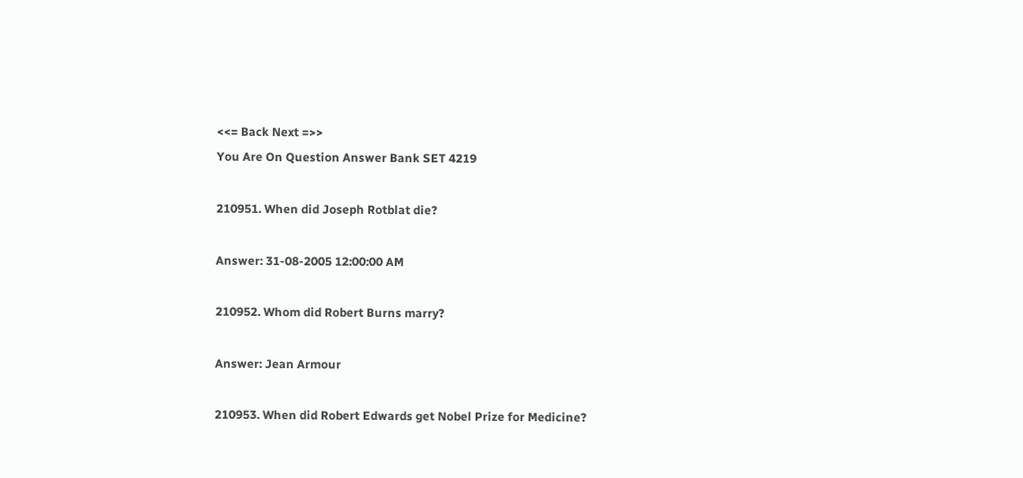<<= Back Next =>>
You Are On Question Answer Bank SET 4219

210951. When did Joseph Rotblat die?

Answer: 31-08-2005 12:00:00 AM

210952. Whom did Robert Burns marry?

Answer: Jean Armour

210953. When did Robert Edwards get Nobel Prize for Medicine?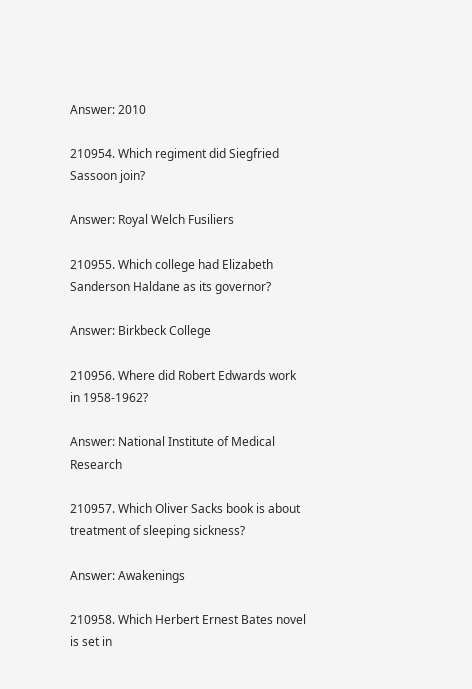Answer: 2010

210954. Which regiment did Siegfried Sassoon join?

Answer: Royal Welch Fusiliers

210955. Which college had Elizabeth Sanderson Haldane as its governor?

Answer: Birkbeck College

210956. Where did Robert Edwards work in 1958-1962?

Answer: National Institute of Medical Research

210957. Which Oliver Sacks book is about treatment of sleeping sickness?

Answer: Awakenings

210958. Which Herbert Ernest Bates novel is set in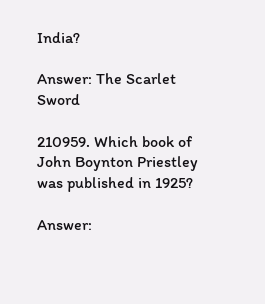India?

Answer: The Scarlet Sword

210959. Which book of John Boynton Priestley was published in 1925?

Answer: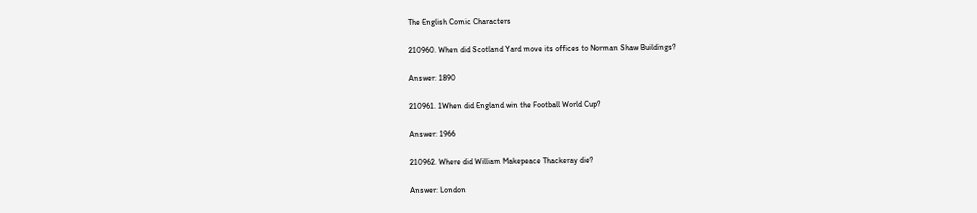The English Comic Characters

210960. When did Scotland Yard move its offices to Norman Shaw Buildings?

Answer: 1890

210961. 1When did England win the Football World Cup?

Answer: 1966

210962. Where did William Makepeace Thackeray die?

Answer: London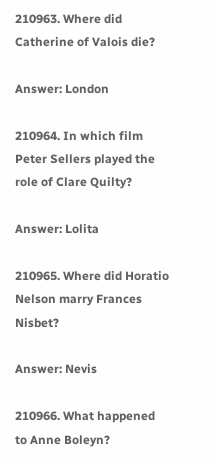210963. Where did Catherine of Valois die?

Answer: London

210964. In which film Peter Sellers played the role of Clare Quilty?

Answer: Lolita

210965. Where did Horatio Nelson marry Frances Nisbet?

Answer: Nevis

210966. What happened to Anne Boleyn?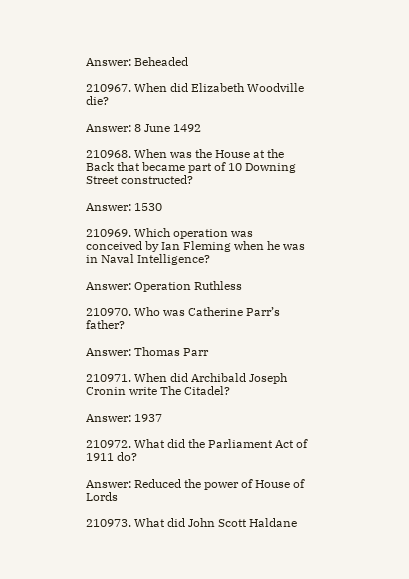Answer: Beheaded

210967. When did Elizabeth Woodville die?

Answer: 8 June 1492

210968. When was the House at the Back that became part of 10 Downing Street constructed?

Answer: 1530

210969. Which operation was conceived by Ian Fleming when he was in Naval Intelligence?

Answer: Operation Ruthless

210970. Who was Catherine Parr’s father?

Answer: Thomas Parr

210971. When did Archibald Joseph Cronin write The Citadel?

Answer: 1937

210972. What did the Parliament Act of 1911 do?

Answer: Reduced the power of House of Lords

210973. What did John Scott Haldane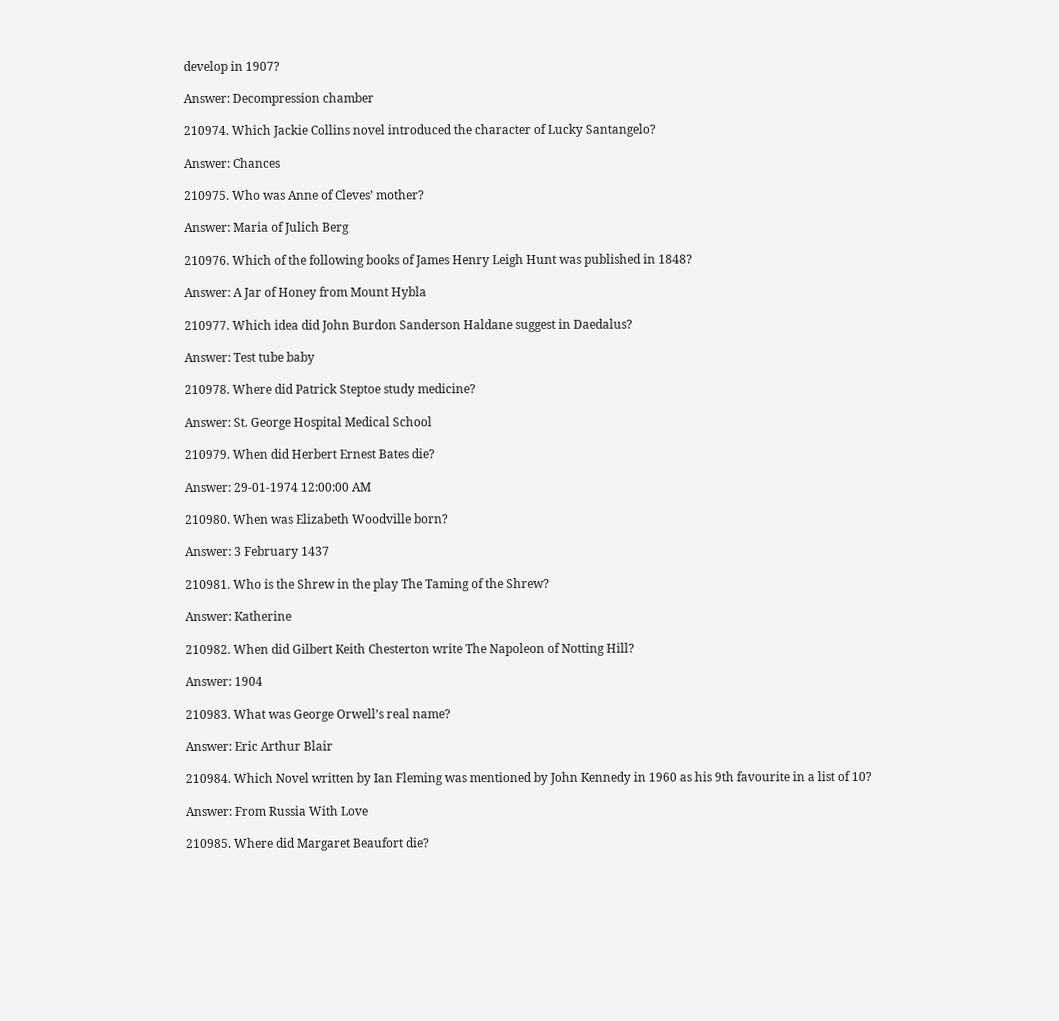develop in 1907?

Answer: Decompression chamber

210974. Which Jackie Collins novel introduced the character of Lucky Santangelo?

Answer: Chances

210975. Who was Anne of Cleves’ mother?

Answer: Maria of Julich Berg

210976. Which of the following books of James Henry Leigh Hunt was published in 1848?

Answer: A Jar of Honey from Mount Hybla

210977. Which idea did John Burdon Sanderson Haldane suggest in Daedalus?

Answer: Test tube baby

210978. Where did Patrick Steptoe study medicine?

Answer: St. George Hospital Medical School

210979. When did Herbert Ernest Bates die?

Answer: 29-01-1974 12:00:00 AM

210980. When was Elizabeth Woodville born?

Answer: 3 February 1437

210981. Who is the Shrew in the play The Taming of the Shrew?

Answer: Katherine

210982. When did Gilbert Keith Chesterton write The Napoleon of Notting Hill?

Answer: 1904

210983. What was George Orwell’s real name?

Answer: Eric Arthur Blair

210984. Which Novel written by Ian Fleming was mentioned by John Kennedy in 1960 as his 9th favourite in a list of 10?

Answer: From Russia With Love

210985. Where did Margaret Beaufort die?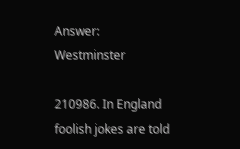Answer: Westminster

210986. In England foolish jokes are told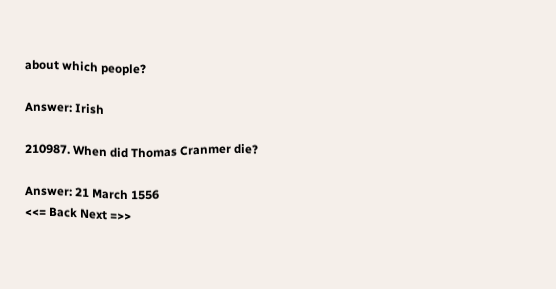about which people?

Answer: Irish

210987. When did Thomas Cranmer die?

Answer: 21 March 1556
<<= Back Next =>>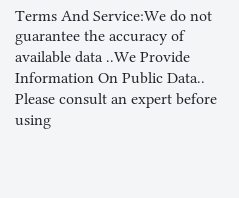Terms And Service:We do not guarantee the accuracy of available data ..We Provide Information On Public Data.. Please consult an expert before using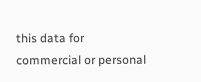this data for commercial or personal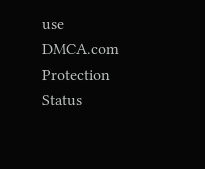use
DMCA.com Protection Status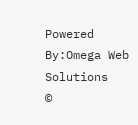Powered By:Omega Web Solutions
©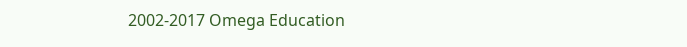2002-2017 Omega Education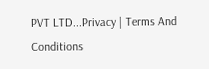PVT LTD...Privacy | Terms And Conditions